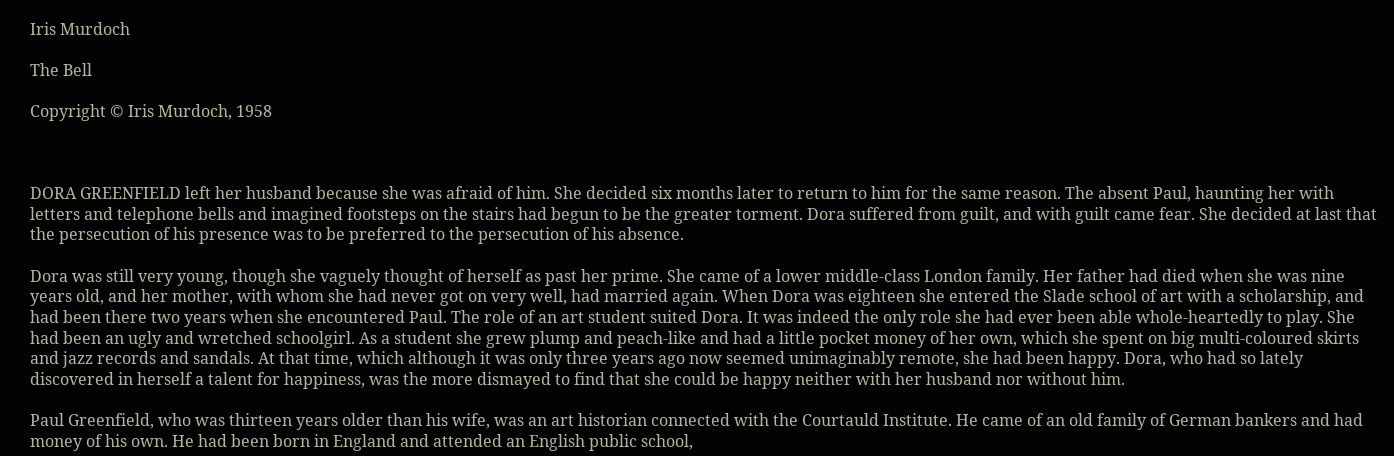Iris Murdoch

The Bell

Copyright © Iris Murdoch, 1958



DORA GREENFIELD left her husband because she was afraid of him. She decided six months later to return to him for the same reason. The absent Paul, haunting her with letters and telephone bells and imagined footsteps on the stairs had begun to be the greater torment. Dora suffered from guilt, and with guilt came fear. She decided at last that the persecution of his presence was to be preferred to the persecution of his absence.

Dora was still very young, though she vaguely thought of herself as past her prime. She came of a lower middle-class London family. Her father had died when she was nine years old, and her mother, with whom she had never got on very well, had married again. When Dora was eighteen she entered the Slade school of art with a scholarship, and had been there two years when she encountered Paul. The role of an art student suited Dora. It was indeed the only role she had ever been able whole-heartedly to play. She had been an ugly and wretched schoolgirl. As a student she grew plump and peach-like and had a little pocket money of her own, which she spent on big multi-coloured skirts and jazz records and sandals. At that time, which although it was only three years ago now seemed unimaginably remote, she had been happy. Dora, who had so lately discovered in herself a talent for happiness, was the more dismayed to find that she could be happy neither with her husband nor without him.

Paul Greenfield, who was thirteen years older than his wife, was an art historian connected with the Courtauld Institute. He came of an old family of German bankers and had money of his own. He had been born in England and attended an English public school,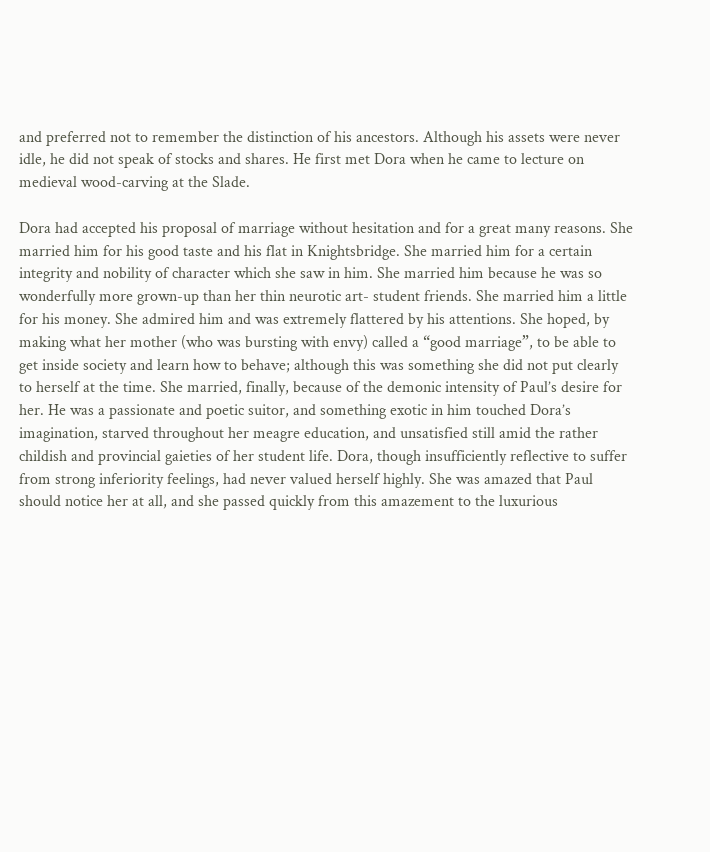and preferred not to remember the distinction of his ancestors. Although his assets were never idle, he did not speak of stocks and shares. He first met Dora when he came to lecture on medieval wood-carving at the Slade.

Dora had accepted his proposal of marriage without hesitation and for a great many reasons. She married him for his good taste and his flat in Knightsbridge. She married him for a certain integrity and nobility of character which she saw in him. She married him because he was so wonderfully more grown-up than her thin neurotic art- student friends. She married him a little for his money. She admired him and was extremely flattered by his attentions. She hoped, by making what her mother (who was bursting with envy) called a “good marriage”, to be able to get inside society and learn how to behave; although this was something she did not put clearly to herself at the time. She married, finally, because of the demonic intensity of Paul’s desire for her. He was a passionate and poetic suitor, and something exotic in him touched Dora’s imagination, starved throughout her meagre education, and unsatisfied still amid the rather childish and provincial gaieties of her student life. Dora, though insufficiently reflective to suffer from strong inferiority feelings, had never valued herself highly. She was amazed that Paul should notice her at all, and she passed quickly from this amazement to the luxurious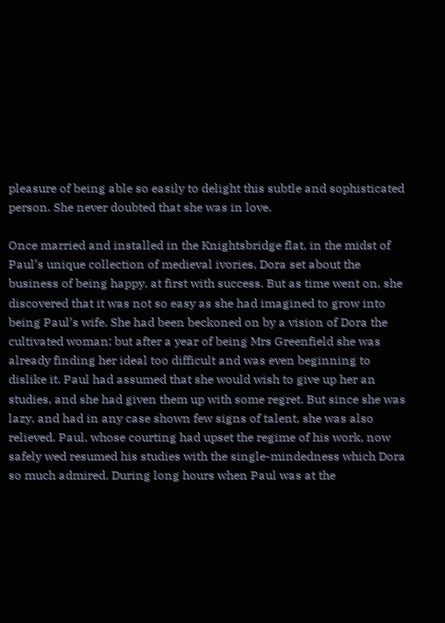pleasure of being able so easily to delight this subtle and sophisticated person. She never doubted that she was in love.

Once married and installed in the Knightsbridge flat, in the midst of Paul’s unique collection of medieval ivories, Dora set about the business of being happy, at first with success. But as time went on, she discovered that it was not so easy as she had imagined to grow into being Paul’s wife. She had been beckoned on by a vision of Dora the cultivated woman; but after a year of being Mrs Greenfield she was already finding her ideal too difficult and was even beginning to dislike it. Paul had assumed that she would wish to give up her an studies, and she had given them up with some regret. But since she was lazy, and had in any case shown few signs of talent, she was also relieved. Paul, whose courting had upset the regime of his work, now safely wed resumed his studies with the single-mindedness which Dora so much admired. During long hours when Paul was at the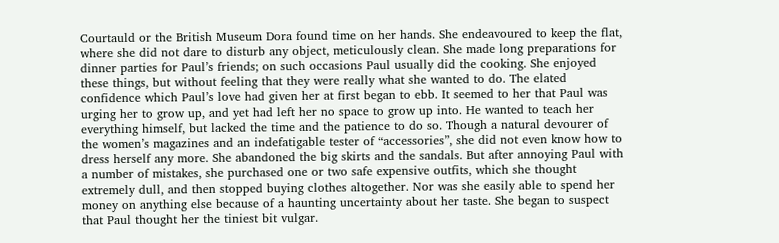Courtauld or the British Museum Dora found time on her hands. She endeavoured to keep the flat, where she did not dare to disturb any object, meticulously clean. She made long preparations for dinner parties for Paul’s friends; on such occasions Paul usually did the cooking. She enjoyed these things, but without feeling that they were really what she wanted to do. The elated confidence which Paul’s love had given her at first began to ebb. It seemed to her that Paul was urging her to grow up, and yet had left her no space to grow up into. He wanted to teach her everything himself, but lacked the time and the patience to do so. Though a natural devourer of the women’s magazines and an indefatigable tester of “accessories”, she did not even know how to dress herself any more. She abandoned the big skirts and the sandals. But after annoying Paul with a number of mistakes, she purchased one or two safe expensive outfits, which she thought extremely dull, and then stopped buying clothes altogether. Nor was she easily able to spend her money on anything else because of a haunting uncertainty about her taste. She began to suspect that Paul thought her the tiniest bit vulgar.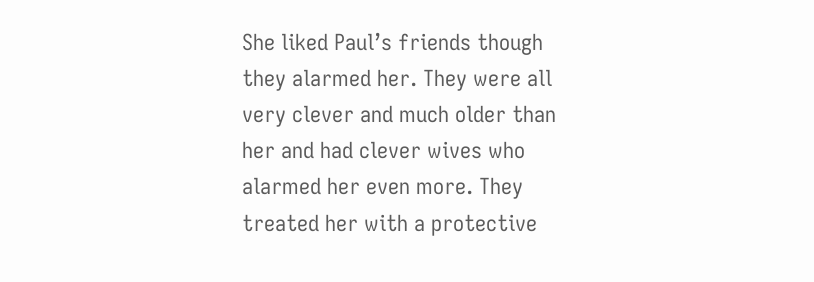She liked Paul’s friends though they alarmed her. They were all very clever and much older than her and had clever wives who alarmed her even more. They treated her with a protective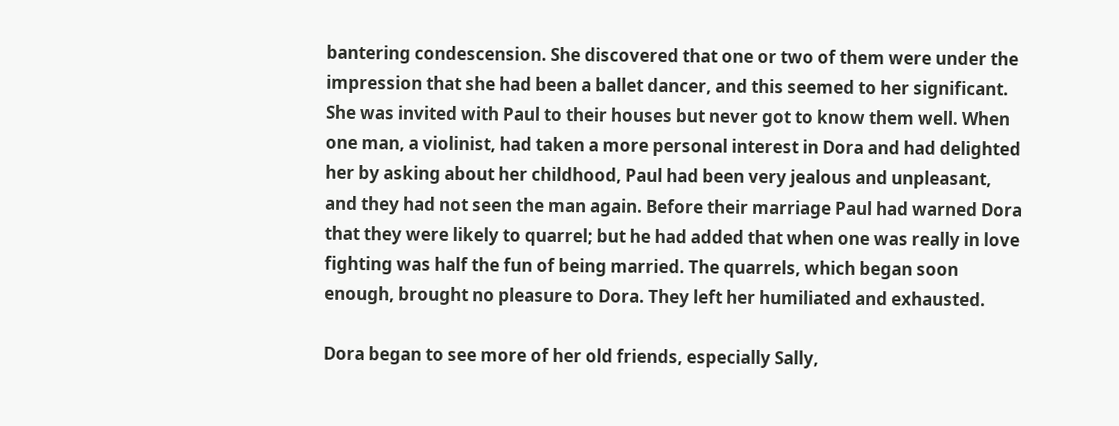bantering condescension. She discovered that one or two of them were under the impression that she had been a ballet dancer, and this seemed to her significant. She was invited with Paul to their houses but never got to know them well. When one man, a violinist, had taken a more personal interest in Dora and had delighted her by asking about her childhood, Paul had been very jealous and unpleasant, and they had not seen the man again. Before their marriage Paul had warned Dora that they were likely to quarrel; but he had added that when one was really in love fighting was half the fun of being married. The quarrels, which began soon enough, brought no pleasure to Dora. They left her humiliated and exhausted.

Dora began to see more of her old friends, especially Sally,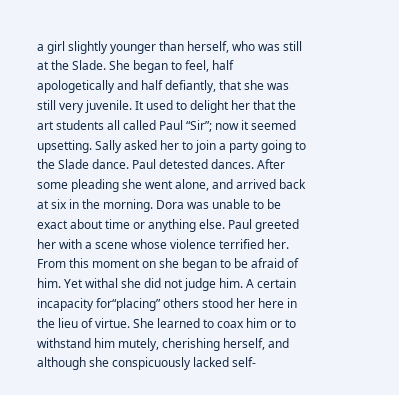a girl slightly younger than herself, who was still at the Slade. She began to feel, half apologetically and half defiantly, that she was still very juvenile. It used to delight her that the art students all called Paul “Sir”; now it seemed upsetting. Sally asked her to join a party going to the Slade dance. Paul detested dances. After some pleading she went alone, and arrived back at six in the morning. Dora was unable to be exact about time or anything else. Paul greeted her with a scene whose violence terrified her. From this moment on she began to be afraid of him. Yet withal she did not judge him. A certain incapacity for“placing” others stood her here in the lieu of virtue. She learned to coax him or to withstand him mutely, cherishing herself, and although she conspicuously lacked self-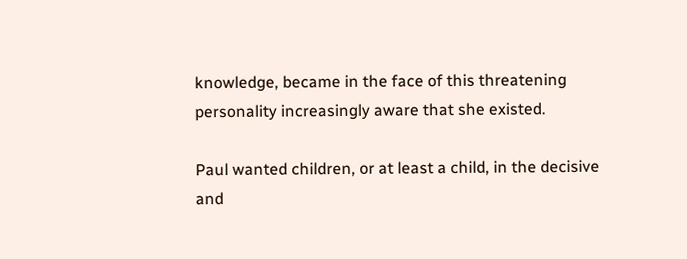knowledge, became in the face of this threatening personality increasingly aware that she existed.

Paul wanted children, or at least a child, in the decisive and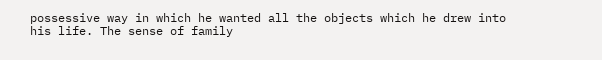possessive way in which he wanted all the objects which he drew into his life. The sense of family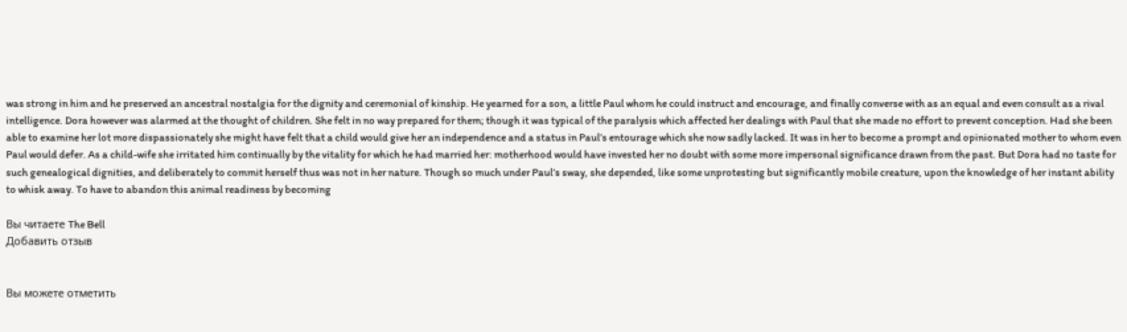was strong in him and he preserved an ancestral nostalgia for the dignity and ceremonial of kinship. He yearned for a son, a little Paul whom he could instruct and encourage, and finally converse with as an equal and even consult as a rival intelligence. Dora however was alarmed at the thought of children. She felt in no way prepared for them; though it was typical of the paralysis which affected her dealings with Paul that she made no effort to prevent conception. Had she been able to examine her lot more dispassionately she might have felt that a child would give her an independence and a status in Paul’s entourage which she now sadly lacked. It was in her to become a prompt and opinionated mother to whom even Paul would defer. As a child-wife she irritated him continually by the vitality for which he had married her: motherhood would have invested her no doubt with some more impersonal significance drawn from the past. But Dora had no taste for such genealogical dignities, and deliberately to commit herself thus was not in her nature. Though so much under Paul’s sway, she depended, like some unprotesting but significantly mobile creature, upon the knowledge of her instant ability to whisk away. To have to abandon this animal readiness by becoming

Вы читаете The Bell
Добавить отзыв


Вы можете отметить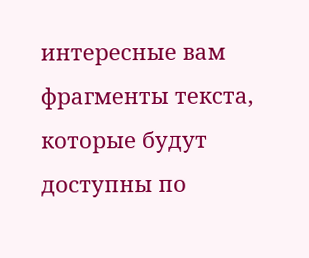интересные вам фрагменты текста, которые будут доступны по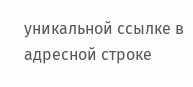уникальной ссылке в адресной строке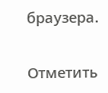браузера.

Отметить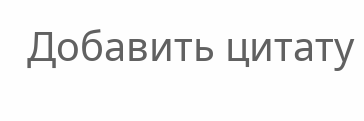Добавить цитату